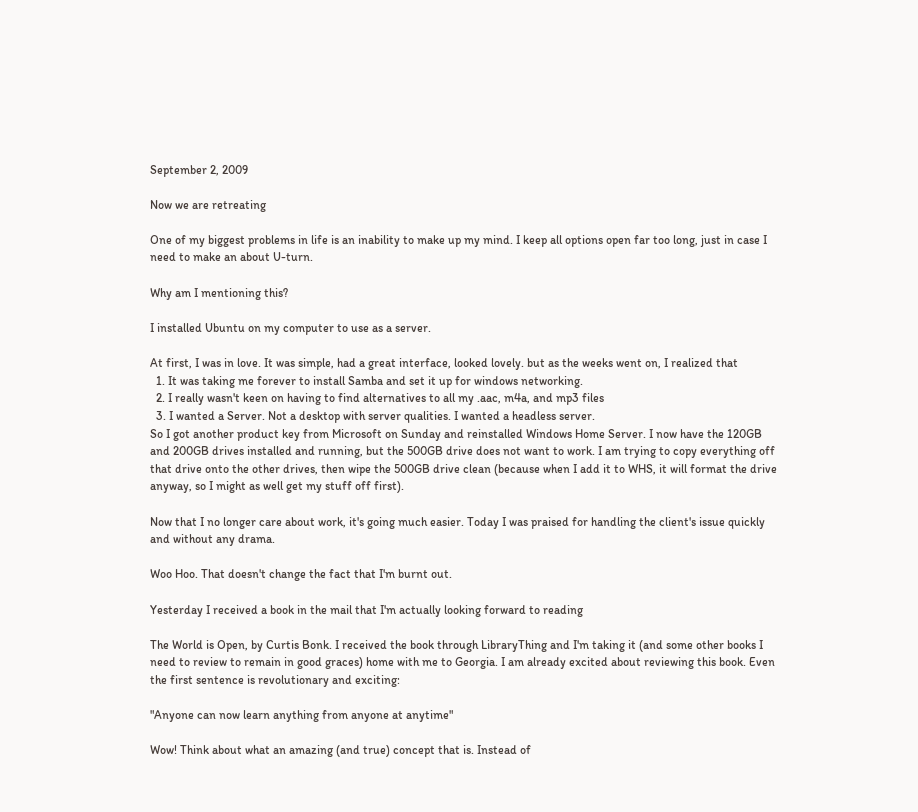September 2, 2009

Now we are retreating

One of my biggest problems in life is an inability to make up my mind. I keep all options open far too long, just in case I need to make an about U-turn.

Why am I mentioning this?

I installed Ubuntu on my computer to use as a server.

At first, I was in love. It was simple, had a great interface, looked lovely. but as the weeks went on, I realized that
  1. It was taking me forever to install Samba and set it up for windows networking.
  2. I really wasn't keen on having to find alternatives to all my .aac, m4a, and mp3 files
  3. I wanted a Server. Not a desktop with server qualities. I wanted a headless server.
So I got another product key from Microsoft on Sunday and reinstalled Windows Home Server. I now have the 120GB and 200GB drives installed and running, but the 500GB drive does not want to work. I am trying to copy everything off that drive onto the other drives, then wipe the 500GB drive clean (because when I add it to WHS, it will format the drive anyway, so I might as well get my stuff off first).

Now that I no longer care about work, it's going much easier. Today I was praised for handling the client's issue quickly and without any drama.

Woo Hoo. That doesn't change the fact that I'm burnt out.

Yesterday I received a book in the mail that I'm actually looking forward to reading

The World is Open, by Curtis Bonk. I received the book through LibraryThing and I'm taking it (and some other books I need to review to remain in good graces) home with me to Georgia. I am already excited about reviewing this book. Even the first sentence is revolutionary and exciting:

"Anyone can now learn anything from anyone at anytime"

Wow! Think about what an amazing (and true) concept that is. Instead of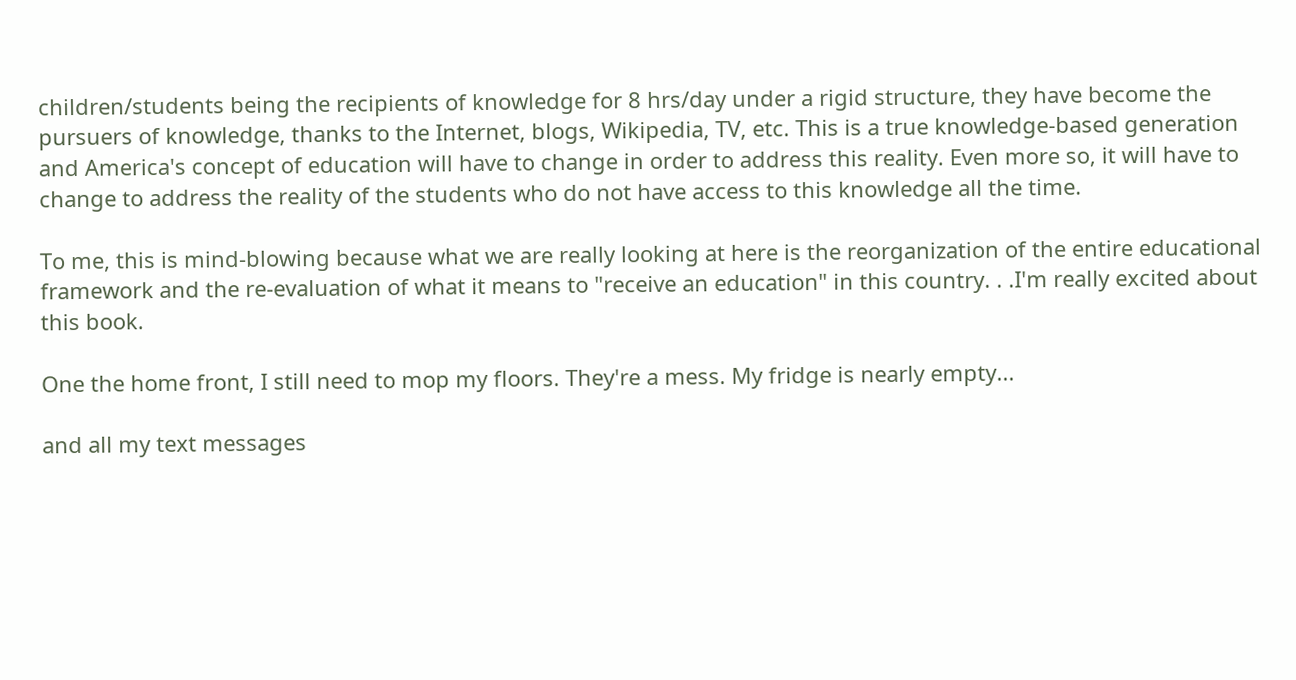children/students being the recipients of knowledge for 8 hrs/day under a rigid structure, they have become the pursuers of knowledge, thanks to the Internet, blogs, Wikipedia, TV, etc. This is a true knowledge-based generation and America's concept of education will have to change in order to address this reality. Even more so, it will have to change to address the reality of the students who do not have access to this knowledge all the time.

To me, this is mind-blowing because what we are really looking at here is the reorganization of the entire educational framework and the re-evaluation of what it means to "receive an education" in this country. . .I'm really excited about this book.

One the home front, I still need to mop my floors. They're a mess. My fridge is nearly empty...

and all my text messages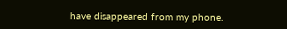have disappeared from my phone.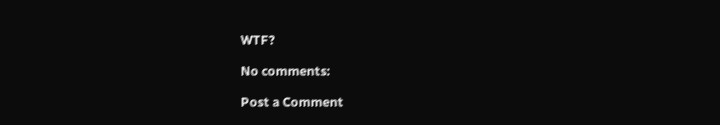WTF?

No comments:

Post a Comment